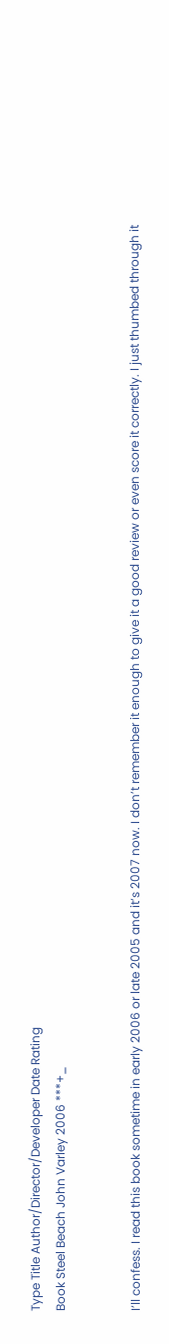Type Title Author/Director/Developer Date Rating
Book Steel Beach John Varley 2006 ***+_


I’ll confess. I read this book sometime in early 2006 or late 2005 and it’s 2007 now. I don’t remember it enough to give it a good review or even score it correctly. I just thumbed through it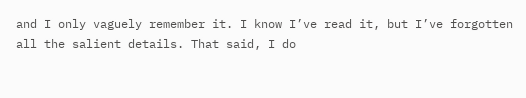and I only vaguely remember it. I know I’ve read it, but I’ve forgotten all the salient details. That said, I do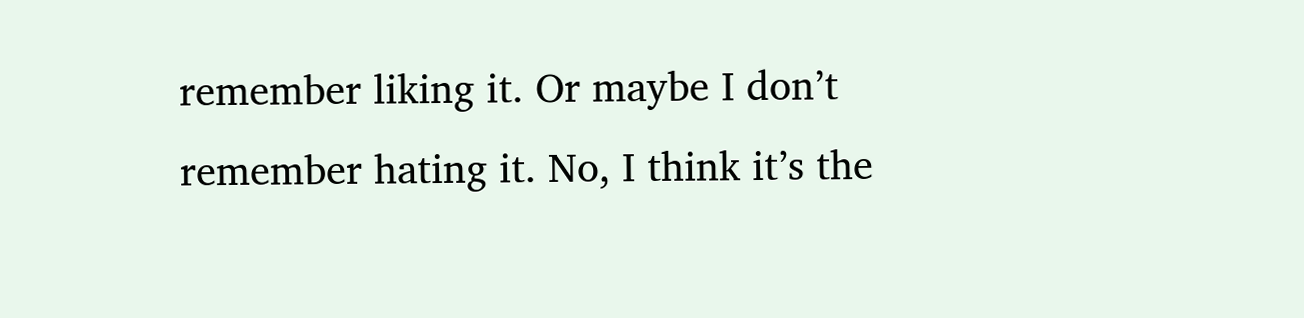remember liking it. Or maybe I don’t remember hating it. No, I think it’s the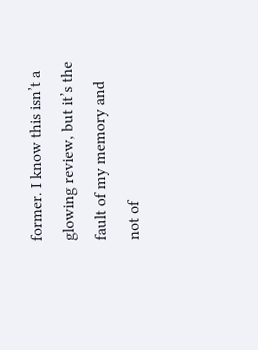former. I know this isn’t a glowing review, but it’s the fault of my memory and not of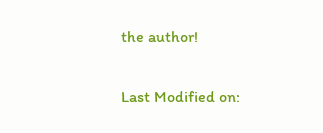the author!

Last Modified on: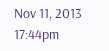Nov 11, 2013 17:44pm